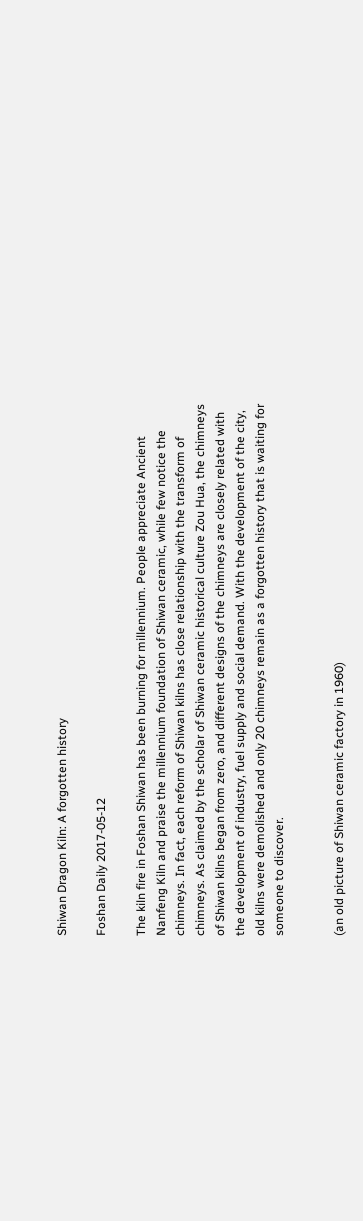Shiwan Dragon Kiln: A forgotten history

Foshan Daily 2017-05-12

The kiln fire in Foshan Shiwan has been burning for millennium. People appreciate Ancient Nanfeng Kiln and praise the millennium foundation of Shiwan ceramic, while few notice the chimneys. In fact, each reform of Shiwan kilns has close relationship with the transform of chimneys. As claimed by the scholar of Shiwan ceramic historical culture Zou Hua, the chimneys of Shiwan kilns began from zero, and different designs of the chimneys are closely related with the development of industry, fuel supply and social demand. With the development of the city, old kilns were demolished and only 20 chimneys remain as a forgotten history that is waiting for someone to discover.


(an old picture of Shiwan ceramic factory in 1960)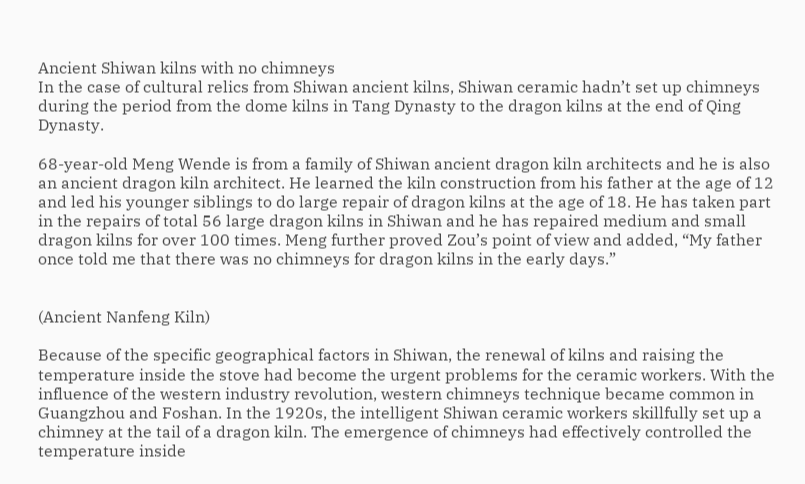Ancient Shiwan kilns with no chimneys
In the case of cultural relics from Shiwan ancient kilns, Shiwan ceramic hadn’t set up chimneys during the period from the dome kilns in Tang Dynasty to the dragon kilns at the end of Qing Dynasty.

68-year-old Meng Wende is from a family of Shiwan ancient dragon kiln architects and he is also an ancient dragon kiln architect. He learned the kiln construction from his father at the age of 12 and led his younger siblings to do large repair of dragon kilns at the age of 18. He has taken part in the repairs of total 56 large dragon kilns in Shiwan and he has repaired medium and small dragon kilns for over 100 times. Meng further proved Zou’s point of view and added, “My father once told me that there was no chimneys for dragon kilns in the early days.”


(Ancient Nanfeng Kiln)

Because of the specific geographical factors in Shiwan, the renewal of kilns and raising the temperature inside the stove had become the urgent problems for the ceramic workers. With the influence of the western industry revolution, western chimneys technique became common in Guangzhou and Foshan. In the 1920s, the intelligent Shiwan ceramic workers skillfully set up a chimney at the tail of a dragon kiln. The emergence of chimneys had effectively controlled the temperature inside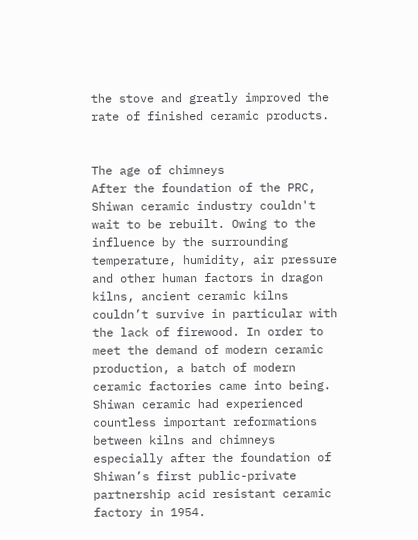the stove and greatly improved the rate of finished ceramic products.


The age of chimneys
After the foundation of the PRC, Shiwan ceramic industry couldn't wait to be rebuilt. Owing to the influence by the surrounding temperature, humidity, air pressure and other human factors in dragon kilns, ancient ceramic kilns couldn’t survive in particular with the lack of firewood. In order to meet the demand of modern ceramic production, a batch of modern ceramic factories came into being. Shiwan ceramic had experienced countless important reformations between kilns and chimneys especially after the foundation of Shiwan’s first public-private partnership acid resistant ceramic factory in 1954.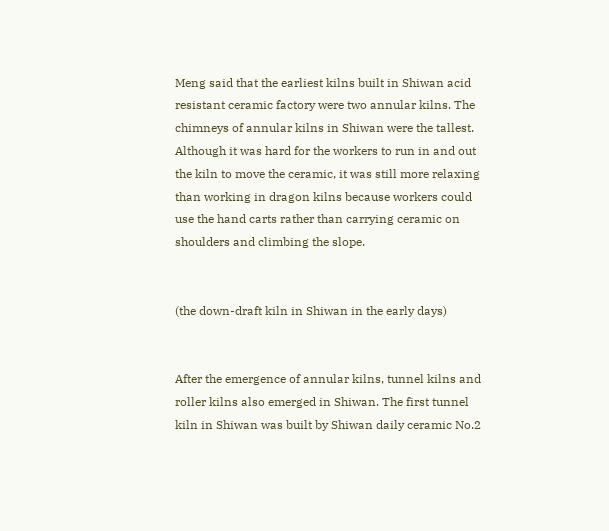Meng said that the earliest kilns built in Shiwan acid resistant ceramic factory were two annular kilns. The chimneys of annular kilns in Shiwan were the tallest. Although it was hard for the workers to run in and out the kiln to move the ceramic, it was still more relaxing than working in dragon kilns because workers could use the hand carts rather than carrying ceramic on shoulders and climbing the slope.


(the down-draft kiln in Shiwan in the early days)


After the emergence of annular kilns, tunnel kilns and roller kilns also emerged in Shiwan. The first tunnel kiln in Shiwan was built by Shiwan daily ceramic No.2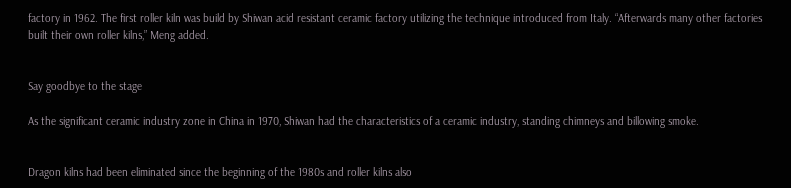factory in 1962. The first roller kiln was build by Shiwan acid resistant ceramic factory utilizing the technique introduced from Italy. “Afterwards many other factories built their own roller kilns,” Meng added.


Say goodbye to the stage

As the significant ceramic industry zone in China in 1970, Shiwan had the characteristics of a ceramic industry, standing chimneys and billowing smoke.


Dragon kilns had been eliminated since the beginning of the 1980s and roller kilns also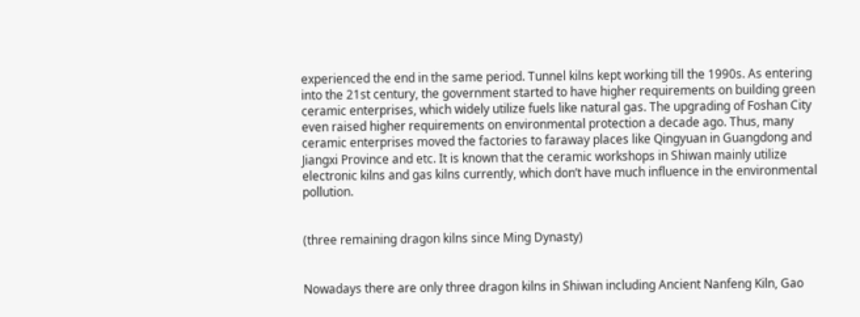experienced the end in the same period. Tunnel kilns kept working till the 1990s. As entering into the 21st century, the government started to have higher requirements on building green ceramic enterprises, which widely utilize fuels like natural gas. The upgrading of Foshan City even raised higher requirements on environmental protection a decade ago. Thus, many ceramic enterprises moved the factories to faraway places like Qingyuan in Guangdong and Jiangxi Province and etc. It is known that the ceramic workshops in Shiwan mainly utilize electronic kilns and gas kilns currently, which don’t have much influence in the environmental pollution.


(three remaining dragon kilns since Ming Dynasty)


Nowadays there are only three dragon kilns in Shiwan including Ancient Nanfeng Kiln, Gao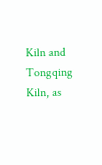Kiln and Tongqing Kiln, as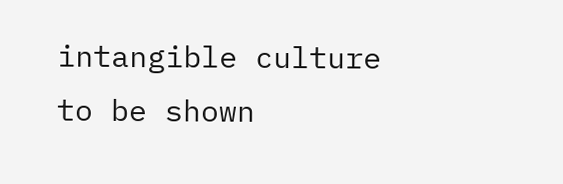intangible culture to be shown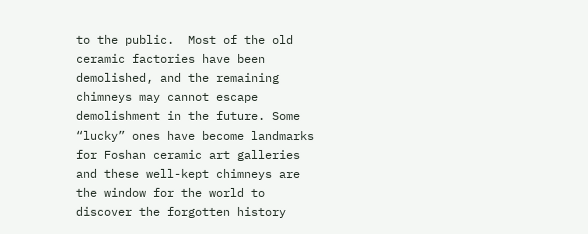to the public.  Most of the old ceramic factories have been demolished, and the remaining chimneys may cannot escape demolishment in the future. Some “lucky” ones have become landmarks for Foshan ceramic art galleries and these well-kept chimneys are the window for the world to discover the forgotten history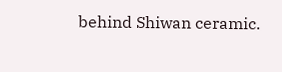behind Shiwan ceramic.